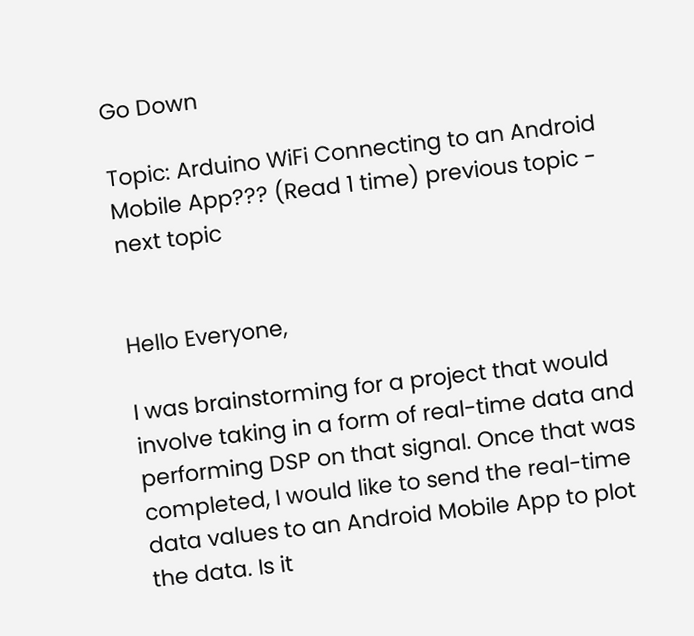Go Down

Topic: Arduino WiFi Connecting to an Android Mobile App??? (Read 1 time) previous topic - next topic


Hello Everyone,

I was brainstorming for a project that would involve taking in a form of real-time data and performing DSP on that signal. Once that was completed, I would like to send the real-time data values to an Android Mobile App to plot the data. Is it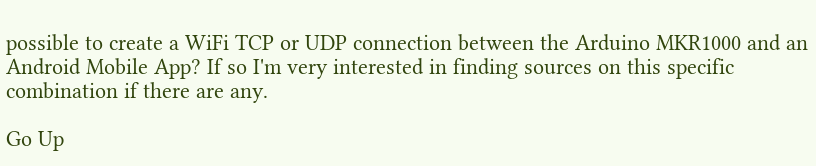possible to create a WiFi TCP or UDP connection between the Arduino MKR1000 and an Android Mobile App? If so I'm very interested in finding sources on this specific combination if there are any.

Go Up